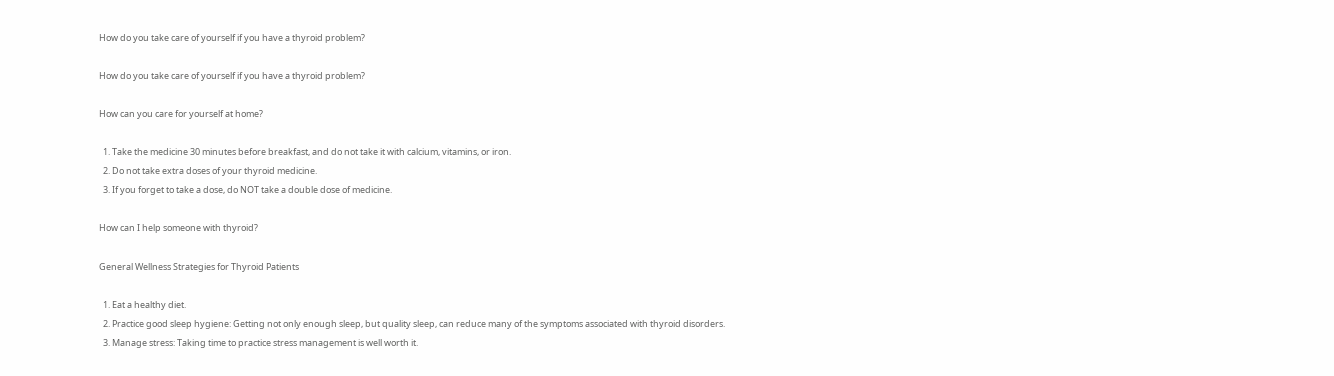How do you take care of yourself if you have a thyroid problem?

How do you take care of yourself if you have a thyroid problem?

How can you care for yourself at home?

  1. Take the medicine 30 minutes before breakfast, and do not take it with calcium, vitamins, or iron.
  2. Do not take extra doses of your thyroid medicine.
  3. If you forget to take a dose, do NOT take a double dose of medicine.

How can I help someone with thyroid?

General Wellness Strategies for Thyroid Patients

  1. Eat a healthy diet.
  2. Practice good sleep hygiene: Getting not only enough sleep, but quality sleep, can reduce many of the symptoms associated with thyroid disorders.
  3. Manage stress: Taking time to practice stress management is well worth it.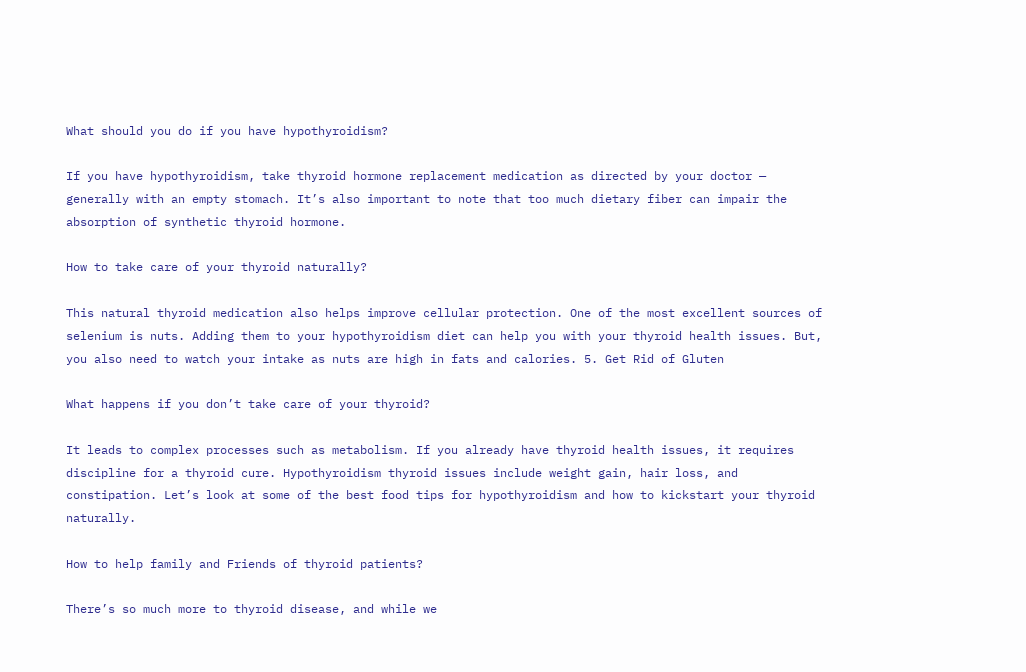What should you do if you have hypothyroidism?

If you have hypothyroidism, take thyroid hormone replacement medication as directed by your doctor — generally with an empty stomach. It’s also important to note that too much dietary fiber can impair the absorption of synthetic thyroid hormone.

How to take care of your thyroid naturally?

This natural thyroid medication also helps improve cellular protection. One of the most excellent sources of selenium is nuts. Adding them to your hypothyroidism diet can help you with your thyroid health issues. But, you also need to watch your intake as nuts are high in fats and calories. 5. Get Rid of Gluten

What happens if you don’t take care of your thyroid?

It leads to complex processes such as metabolism. If you already have thyroid health issues, it requires discipline for a thyroid cure. Hypothyroidism thyroid issues include weight gain, hair loss, and constipation. Let’s look at some of the best food tips for hypothyroidism and how to kickstart your thyroid naturally.

How to help family and Friends of thyroid patients?

There’s so much more to thyroid disease, and while we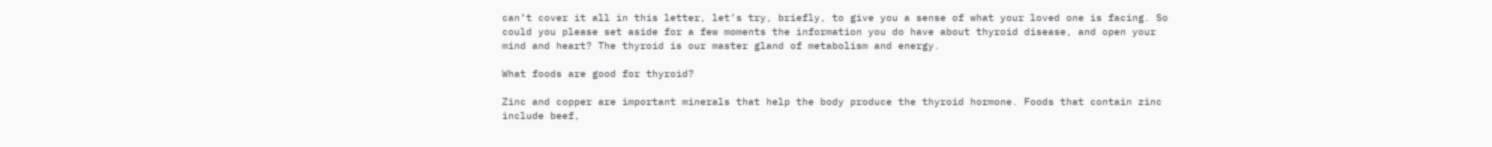can’t cover it all in this letter, let’s try, briefly, to give you a sense of what your loved one is facing. So could you please set aside for a few moments the information you do have about thyroid disease, and open your mind and heart? The thyroid is our master gland of metabolism and energy.

What foods are good for thyroid?

Zinc and copper are important minerals that help the body produce the thyroid hormone. Foods that contain zinc include beef,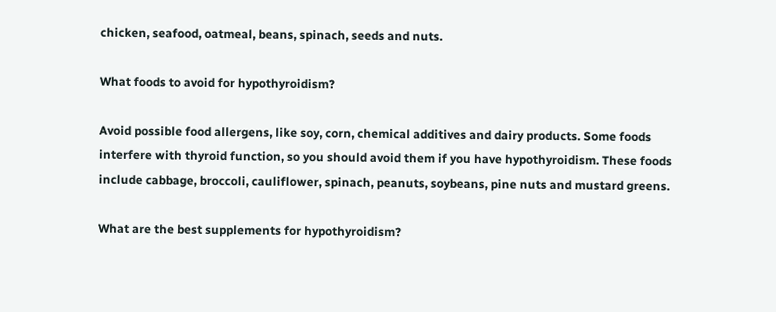chicken, seafood, oatmeal, beans, spinach, seeds and nuts.

What foods to avoid for hypothyroidism?

Avoid possible food allergens, like soy, corn, chemical additives and dairy products. Some foods interfere with thyroid function, so you should avoid them if you have hypothyroidism. These foods include cabbage, broccoli, cauliflower, spinach, peanuts, soybeans, pine nuts and mustard greens.

What are the best supplements for hypothyroidism?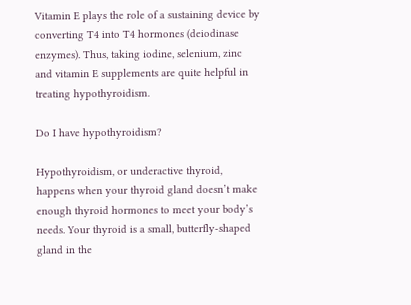Vitamin E plays the role of a sustaining device by converting T4 into T4 hormones (deiodinase enzymes). Thus, taking iodine, selenium, zinc and vitamin E supplements are quite helpful in treating hypothyroidism.

Do I have hypothyroidism?

Hypothyroidism, or underactive thyroid, happens when your thyroid gland doesn’t make enough thyroid hormones to meet your body’s needs. Your thyroid is a small, butterfly-shaped gland in the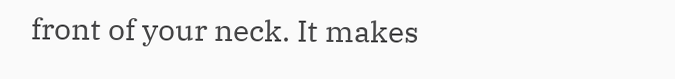front of your neck. It makes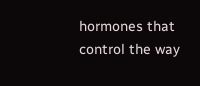hormones that control the way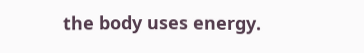the body uses energy.